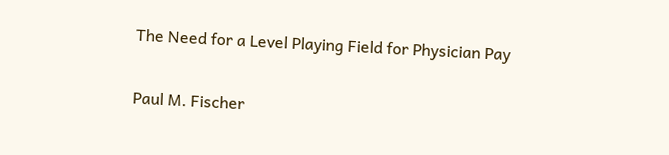The Need for a Level Playing Field for Physician Pay

Paul M. Fischer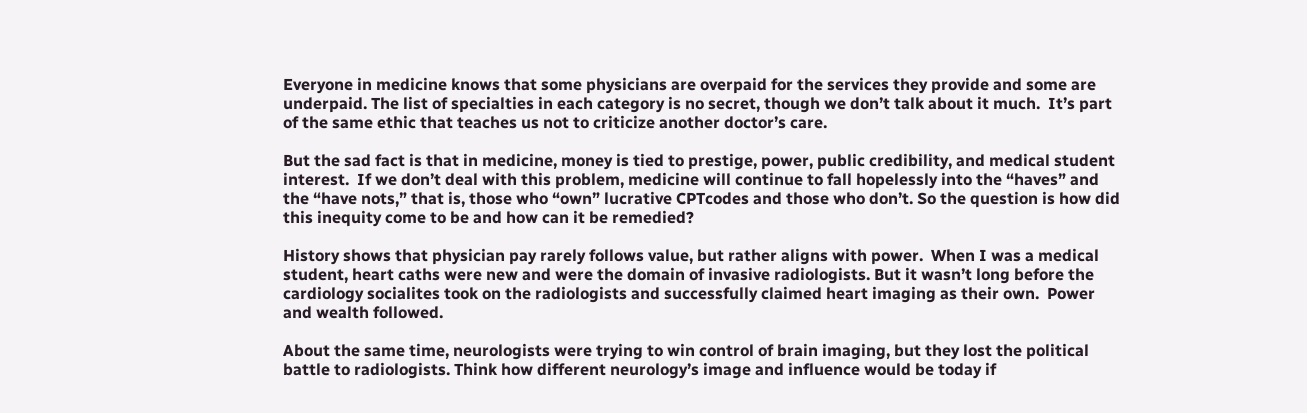Everyone in medicine knows that some physicians are overpaid for the services they provide and some are underpaid. The list of specialties in each category is no secret, though we don’t talk about it much.  It’s part of the same ethic that teaches us not to criticize another doctor’s care.

But the sad fact is that in medicine, money is tied to prestige, power, public credibility, and medical student interest.  If we don’t deal with this problem, medicine will continue to fall hopelessly into the “haves” and the “have nots,” that is, those who “own” lucrative CPTcodes and those who don’t. So the question is how did this inequity come to be and how can it be remedied?

History shows that physician pay rarely follows value, but rather aligns with power.  When I was a medical student, heart caths were new and were the domain of invasive radiologists. But it wasn’t long before the cardiology socialites took on the radiologists and successfully claimed heart imaging as their own.  Power and wealth followed.

About the same time, neurologists were trying to win control of brain imaging, but they lost the political battle to radiologists. Think how different neurology’s image and influence would be today if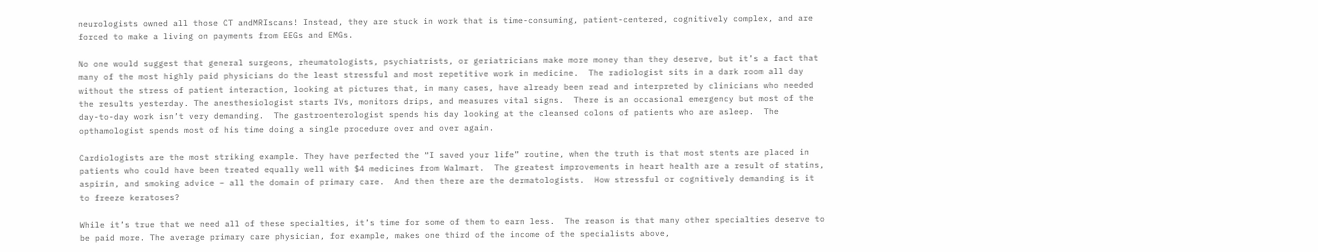neurologists owned all those CT andMRIscans! Instead, they are stuck in work that is time-consuming, patient-centered, cognitively complex, and are forced to make a living on payments from EEGs and EMGs.

No one would suggest that general surgeons, rheumatologists, psychiatrists, or geriatricians make more money than they deserve, but it’s a fact that many of the most highly paid physicians do the least stressful and most repetitive work in medicine.  The radiologist sits in a dark room all day without the stress of patient interaction, looking at pictures that, in many cases, have already been read and interpreted by clinicians who needed the results yesterday. The anesthesiologist starts IVs, monitors drips, and measures vital signs.  There is an occasional emergency but most of the day-to-day work isn’t very demanding.  The gastroenterologist spends his day looking at the cleansed colons of patients who are asleep.  The opthamologist spends most of his time doing a single procedure over and over again.

Cardiologists are the most striking example. They have perfected the “I saved your life” routine, when the truth is that most stents are placed in patients who could have been treated equally well with $4 medicines from Walmart.  The greatest improvements in heart health are a result of statins, aspirin, and smoking advice – all the domain of primary care.  And then there are the dermatologists.  How stressful or cognitively demanding is it to freeze keratoses?

While it’s true that we need all of these specialties, it’s time for some of them to earn less.  The reason is that many other specialties deserve to be paid more. The average primary care physician, for example, makes one third of the income of the specialists above,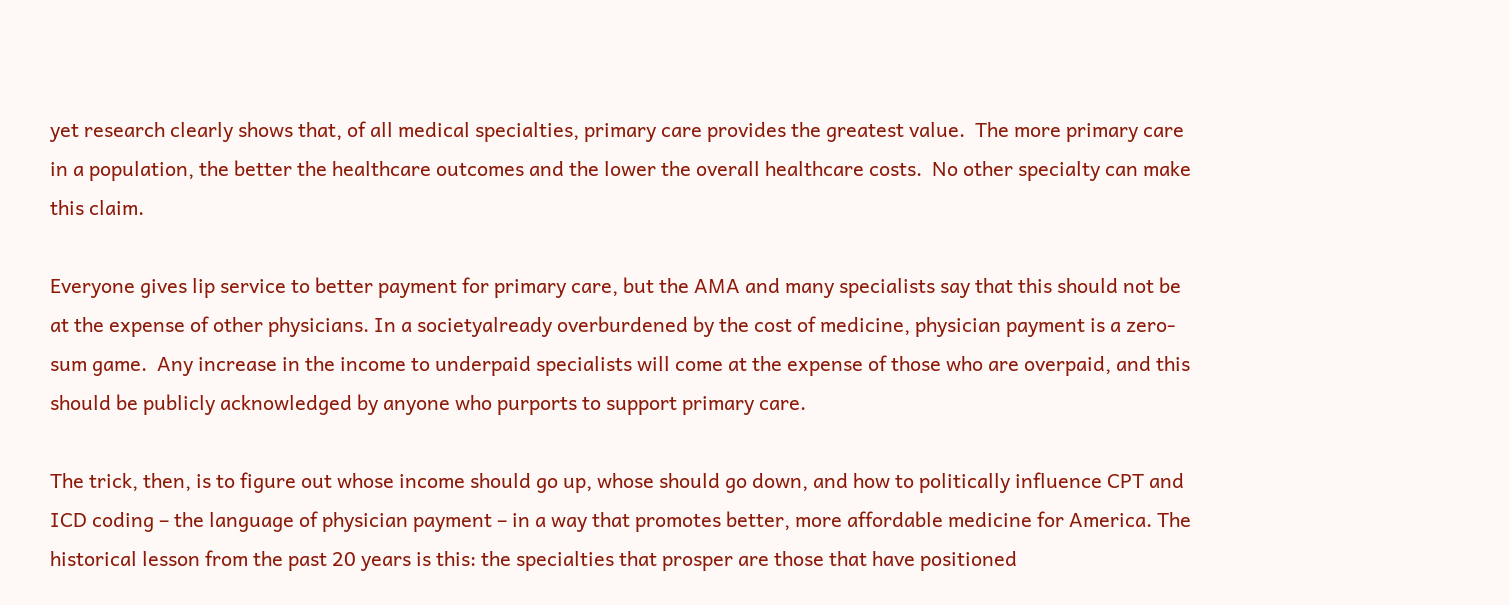yet research clearly shows that, of all medical specialties, primary care provides the greatest value.  The more primary care in a population, the better the healthcare outcomes and the lower the overall healthcare costs.  No other specialty can make this claim.

Everyone gives lip service to better payment for primary care, but the AMA and many specialists say that this should not be at the expense of other physicians. In a societyalready overburdened by the cost of medicine, physician payment is a zero-sum game.  Any increase in the income to underpaid specialists will come at the expense of those who are overpaid, and this should be publicly acknowledged by anyone who purports to support primary care.

The trick, then, is to figure out whose income should go up, whose should go down, and how to politically influence CPT and ICD coding – the language of physician payment – in a way that promotes better, more affordable medicine for America. The historical lesson from the past 20 years is this: the specialties that prosper are those that have positioned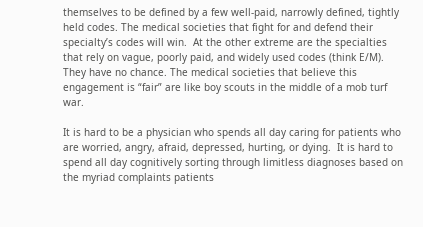themselves to be defined by a few well-paid, narrowly defined, tightly held codes. The medical societies that fight for and defend their specialty’s codes will win.  At the other extreme are the specialties that rely on vague, poorly paid, and widely used codes (think E/M). They have no chance. The medical societies that believe this engagement is “fair” are like boy scouts in the middle of a mob turf war.

It is hard to be a physician who spends all day caring for patients who are worried, angry, afraid, depressed, hurting, or dying.  It is hard to spend all day cognitively sorting through limitless diagnoses based on the myriad complaints patients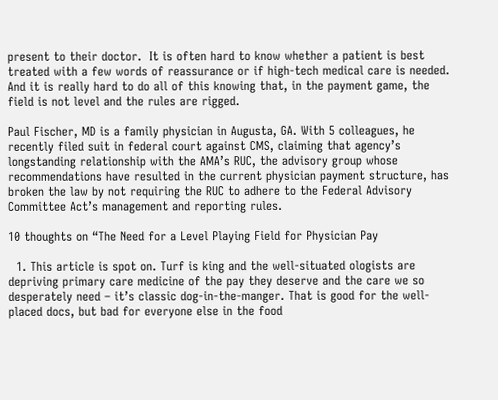present to their doctor.  It is often hard to know whether a patient is best treated with a few words of reassurance or if high-tech medical care is needed. And it is really hard to do all of this knowing that, in the payment game, the field is not level and the rules are rigged.

Paul Fischer, MD is a family physician in Augusta, GA. With 5 colleagues, he recently filed suit in federal court against CMS, claiming that agency’s longstanding relationship with the AMA’s RUC, the advisory group whose recommendations have resulted in the current physician payment structure, has broken the law by not requiring the RUC to adhere to the Federal Advisory Committee Act’s management and reporting rules.

10 thoughts on “The Need for a Level Playing Field for Physician Pay

  1. This article is spot on. Turf is king and the well-situated ologists are depriving primary care medicine of the pay they deserve and the care we so desperately need – it’s classic dog-in-the-manger. That is good for the well-placed docs, but bad for everyone else in the food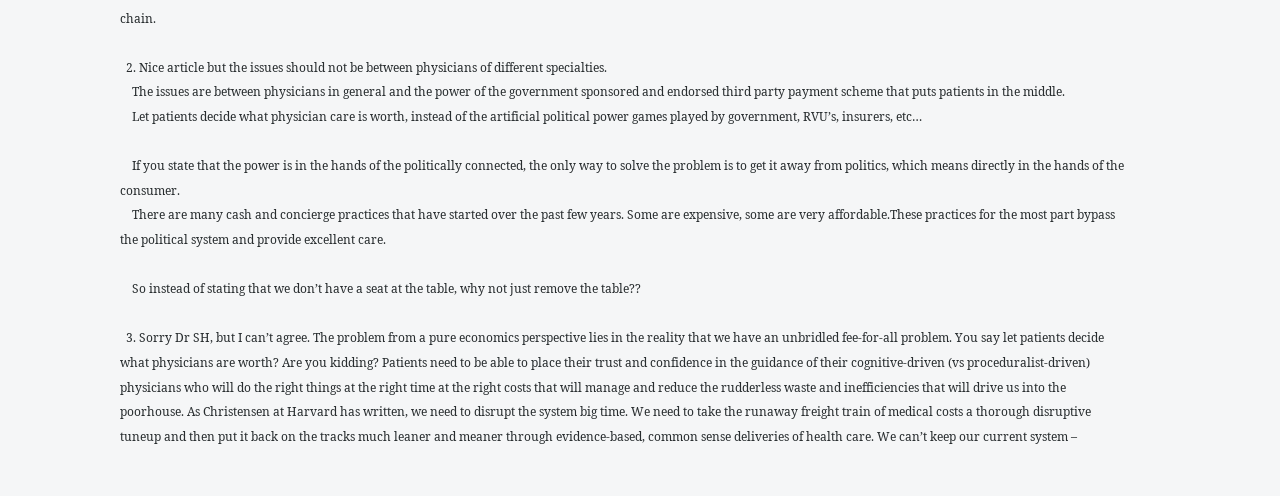chain.

  2. Nice article but the issues should not be between physicians of different specialties.
    The issues are between physicians in general and the power of the government sponsored and endorsed third party payment scheme that puts patients in the middle.
    Let patients decide what physician care is worth, instead of the artificial political power games played by government, RVU’s, insurers, etc…

    If you state that the power is in the hands of the politically connected, the only way to solve the problem is to get it away from politics, which means directly in the hands of the consumer.
    There are many cash and concierge practices that have started over the past few years. Some are expensive, some are very affordable.These practices for the most part bypass the political system and provide excellent care.

    So instead of stating that we don’t have a seat at the table, why not just remove the table??

  3. Sorry Dr SH, but I can’t agree. The problem from a pure economics perspective lies in the reality that we have an unbridled fee-for-all problem. You say let patients decide what physicians are worth? Are you kidding? Patients need to be able to place their trust and confidence in the guidance of their cognitive-driven (vs proceduralist-driven) physicians who will do the right things at the right time at the right costs that will manage and reduce the rudderless waste and inefficiencies that will drive us into the poorhouse. As Christensen at Harvard has written, we need to disrupt the system big time. We need to take the runaway freight train of medical costs a thorough disruptive tuneup and then put it back on the tracks much leaner and meaner through evidence-based, common sense deliveries of health care. We can’t keep our current system –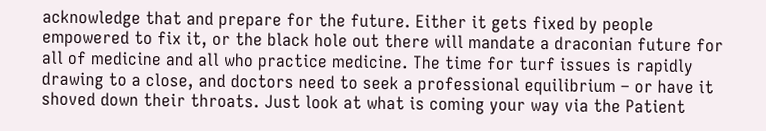acknowledge that and prepare for the future. Either it gets fixed by people empowered to fix it, or the black hole out there will mandate a draconian future for all of medicine and all who practice medicine. The time for turf issues is rapidly drawing to a close, and doctors need to seek a professional equilibrium – or have it shoved down their throats. Just look at what is coming your way via the Patient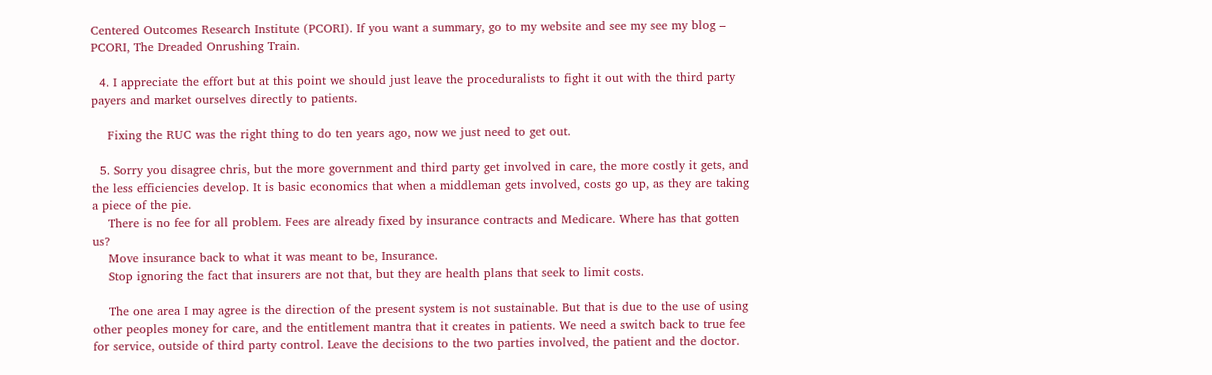Centered Outcomes Research Institute (PCORI). If you want a summary, go to my website and see my see my blog – PCORI, The Dreaded Onrushing Train.

  4. I appreciate the effort but at this point we should just leave the proceduralists to fight it out with the third party payers and market ourselves directly to patients.

    Fixing the RUC was the right thing to do ten years ago, now we just need to get out.

  5. Sorry you disagree chris, but the more government and third party get involved in care, the more costly it gets, and the less efficiencies develop. It is basic economics that when a middleman gets involved, costs go up, as they are taking a piece of the pie.
    There is no fee for all problem. Fees are already fixed by insurance contracts and Medicare. Where has that gotten us?
    Move insurance back to what it was meant to be, Insurance.
    Stop ignoring the fact that insurers are not that, but they are health plans that seek to limit costs.

    The one area I may agree is the direction of the present system is not sustainable. But that is due to the use of using other peoples money for care, and the entitlement mantra that it creates in patients. We need a switch back to true fee for service, outside of third party control. Leave the decisions to the two parties involved, the patient and the doctor.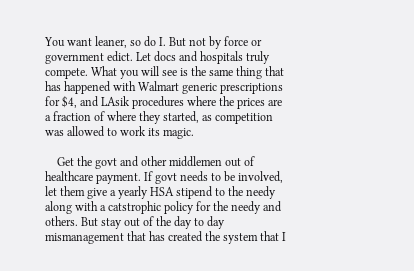You want leaner, so do I. But not by force or government edict. Let docs and hospitals truly compete. What you will see is the same thing that has happened with Walmart generic prescriptions for $4, and LAsik procedures where the prices are a fraction of where they started, as competition was allowed to work its magic.

    Get the govt and other middlemen out of healthcare payment. If govt needs to be involved, let them give a yearly HSA stipend to the needy along with a catstrophic policy for the needy and others. But stay out of the day to day mismanagement that has created the system that I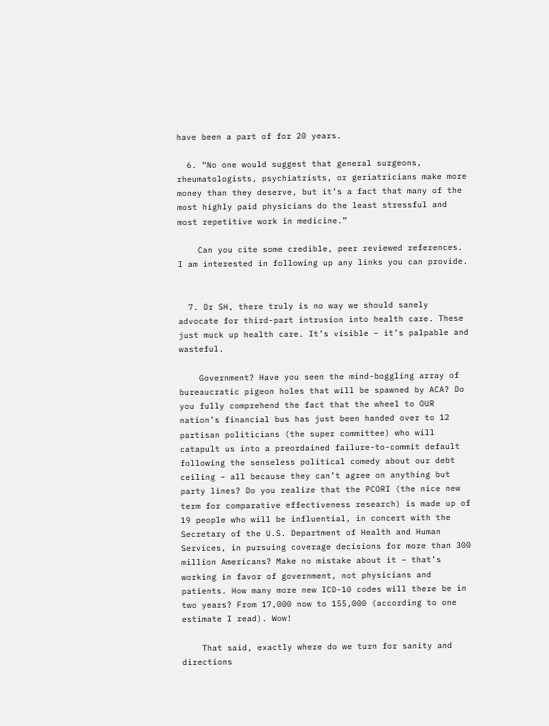have been a part of for 20 years.

  6. “No one would suggest that general surgeons, rheumatologists, psychiatrists, or geriatricians make more money than they deserve, but it’s a fact that many of the most highly paid physicians do the least stressful and most repetitive work in medicine.”

    Can you cite some credible, peer reviewed references. I am interested in following up any links you can provide.


  7. Dr SH, there truly is no way we should sanely advocate for third-part intrusion into health care. These just muck up health care. It’s visible – it’s palpable and wasteful.

    Government? Have you seen the mind-boggling array of bureaucratic pigeon holes that will be spawned by ACA? Do you fully comprehend the fact that the wheel to OUR nation’s financial bus has just been handed over to 12 partisan politicians (the super committee) who will catapult us into a preordained failure-to-commit default following the senseless political comedy about our debt ceiling – all because they can’t agree on anything but party lines? Do you realize that the PCORI (the nice new term for comparative effectiveness research) is made up of 19 people who will be influential, in concert with the Secretary of the U.S. Department of Health and Human Services, in pursuing coverage decisions for more than 300 million Americans? Make no mistake about it – that’s working in favor of government, not physicians and patients. How many more new ICD-10 codes will there be in two years? From 17,000 now to 155,000 (according to one estimate I read). Wow!

    That said, exactly where do we turn for sanity and directions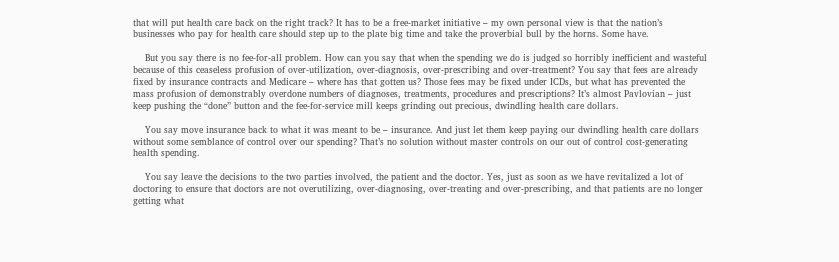that will put health care back on the right track? It has to be a free-market initiative – my own personal view is that the nation’s businesses who pay for health care should step up to the plate big time and take the proverbial bull by the horns. Some have.

    But you say there is no fee-for-all problem. How can you say that when the spending we do is judged so horribly inefficient and wasteful because of this ceaseless profusion of over-utilization, over-diagnosis, over-prescribing and over-treatment? You say that fees are already fixed by insurance contracts and Medicare – where has that gotten us? Those fees may be fixed under ICDs, but what has prevented the mass profusion of demonstrably overdone numbers of diagnoses, treatments, procedures and prescriptions? It’s almost Pavlovian – just keep pushing the “done” button and the fee-for-service mill keeps grinding out precious, dwindling health care dollars.

    You say move insurance back to what it was meant to be – insurance. And just let them keep paying our dwindling health care dollars without some semblance of control over our spending? That’s no solution without master controls on our out of control cost-generating health spending.

    You say leave the decisions to the two parties involved, the patient and the doctor. Yes, just as soon as we have revitalized a lot of doctoring to ensure that doctors are not overutilizing, over-diagnosing, over-treating and over-prescribing, and that patients are no longer getting what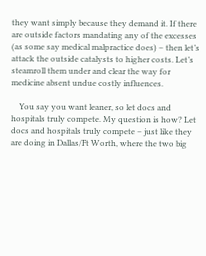they want simply because they demand it. If there are outside factors mandating any of the excesses (as some say medical malpractice does) – then let’s attack the outside catalysts to higher costs. Let’s steamroll them under and clear the way for medicine absent undue costly influences.

    You say you want leaner, so let docs and hospitals truly compete. My question is how? Let docs and hospitals truly compete – just like they are doing in Dallas/Ft Worth, where the two big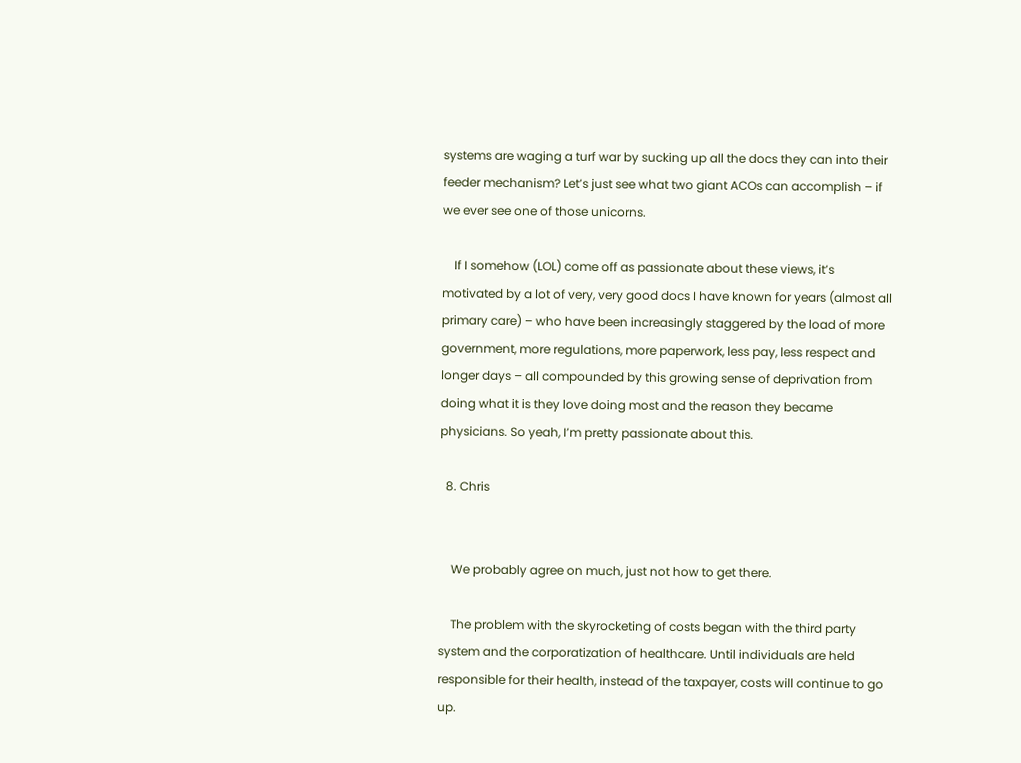systems are waging a turf war by sucking up all the docs they can into their feeder mechanism? Let’s just see what two giant ACOs can accomplish – if we ever see one of those unicorns.

    If I somehow (LOL) come off as passionate about these views, it’s motivated by a lot of very, very good docs I have known for years (almost all primary care) – who have been increasingly staggered by the load of more government, more regulations, more paperwork, less pay, less respect and longer days – all compounded by this growing sense of deprivation from doing what it is they love doing most and the reason they became physicians. So yeah, I’m pretty passionate about this.

  8. Chris


    We probably agree on much, just not how to get there.

    The problem with the skyrocketing of costs began with the third party system and the corporatization of healthcare. Until individuals are held responsible for their health, instead of the taxpayer, costs will continue to go up.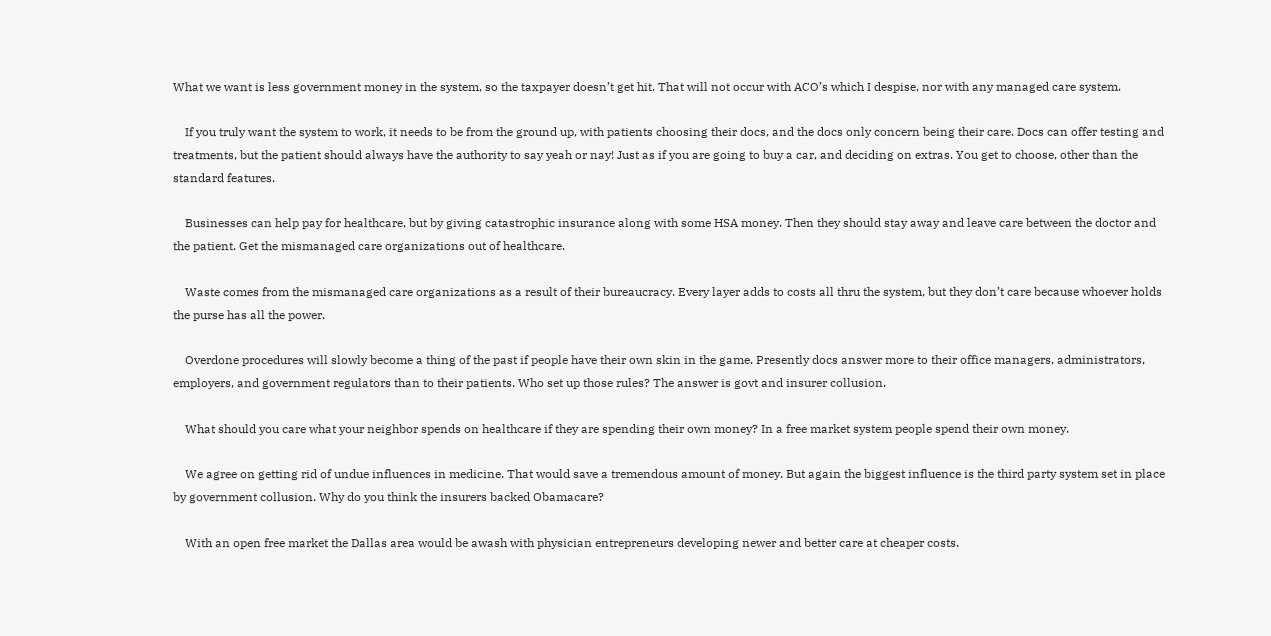What we want is less government money in the system, so the taxpayer doesn’t get hit. That will not occur with ACO’s which I despise, nor with any managed care system.

    If you truly want the system to work, it needs to be from the ground up, with patients choosing their docs, and the docs only concern being their care. Docs can offer testing and treatments, but the patient should always have the authority to say yeah or nay! Just as if you are going to buy a car, and deciding on extras. You get to choose, other than the standard features.

    Businesses can help pay for healthcare, but by giving catastrophic insurance along with some HSA money. Then they should stay away and leave care between the doctor and the patient. Get the mismanaged care organizations out of healthcare.

    Waste comes from the mismanaged care organizations as a result of their bureaucracy. Every layer adds to costs all thru the system, but they don’t care because whoever holds the purse has all the power.

    Overdone procedures will slowly become a thing of the past if people have their own skin in the game. Presently docs answer more to their office managers, administrators, employers, and government regulators than to their patients. Who set up those rules? The answer is govt and insurer collusion.

    What should you care what your neighbor spends on healthcare if they are spending their own money? In a free market system people spend their own money.

    We agree on getting rid of undue influences in medicine. That would save a tremendous amount of money. But again the biggest influence is the third party system set in place by government collusion. Why do you think the insurers backed Obamacare?

    With an open free market the Dallas area would be awash with physician entrepreneurs developing newer and better care at cheaper costs.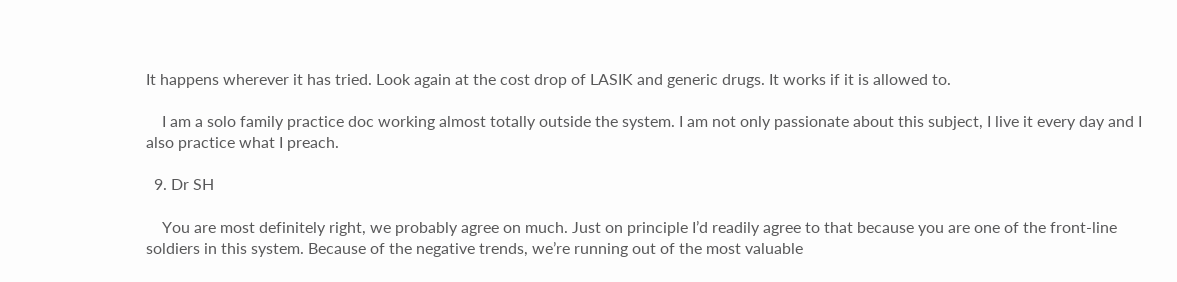It happens wherever it has tried. Look again at the cost drop of LASIK and generic drugs. It works if it is allowed to.

    I am a solo family practice doc working almost totally outside the system. I am not only passionate about this subject, I live it every day and I also practice what I preach.

  9. Dr SH

    You are most definitely right, we probably agree on much. Just on principle I’d readily agree to that because you are one of the front-line soldiers in this system. Because of the negative trends, we’re running out of the most valuable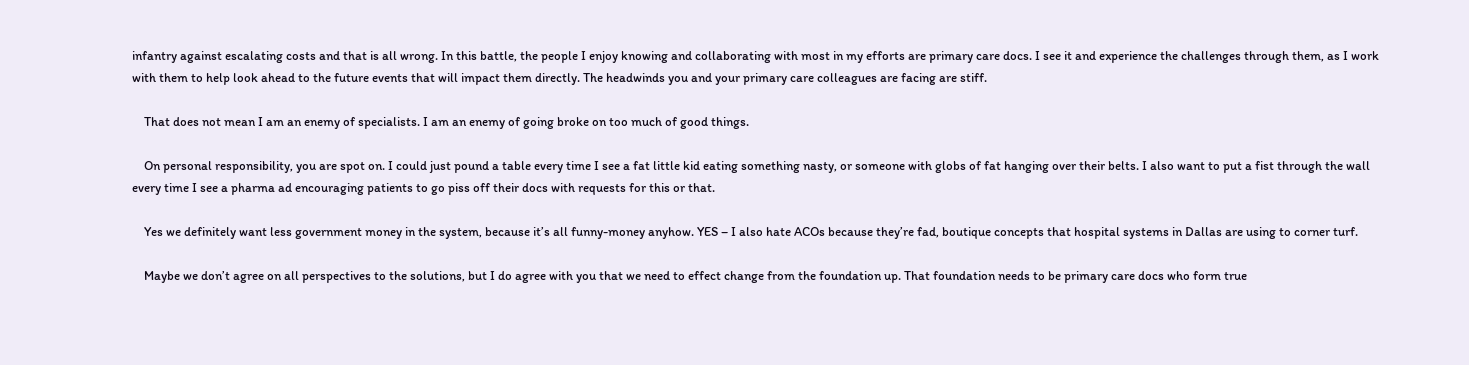infantry against escalating costs and that is all wrong. In this battle, the people I enjoy knowing and collaborating with most in my efforts are primary care docs. I see it and experience the challenges through them, as I work with them to help look ahead to the future events that will impact them directly. The headwinds you and your primary care colleagues are facing are stiff.

    That does not mean I am an enemy of specialists. I am an enemy of going broke on too much of good things.

    On personal responsibility, you are spot on. I could just pound a table every time I see a fat little kid eating something nasty, or someone with globs of fat hanging over their belts. I also want to put a fist through the wall every time I see a pharma ad encouraging patients to go piss off their docs with requests for this or that.

    Yes we definitely want less government money in the system, because it’s all funny-money anyhow. YES – I also hate ACOs because they’re fad, boutique concepts that hospital systems in Dallas are using to corner turf.

    Maybe we don’t agree on all perspectives to the solutions, but I do agree with you that we need to effect change from the foundation up. That foundation needs to be primary care docs who form true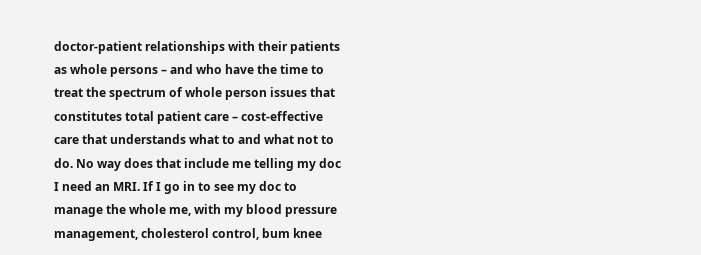doctor-patient relationships with their patients as whole persons – and who have the time to treat the spectrum of whole person issues that constitutes total patient care – cost-effective care that understands what to and what not to do. No way does that include me telling my doc I need an MRI. If I go in to see my doc to manage the whole me, with my blood pressure management, cholesterol control, bum knee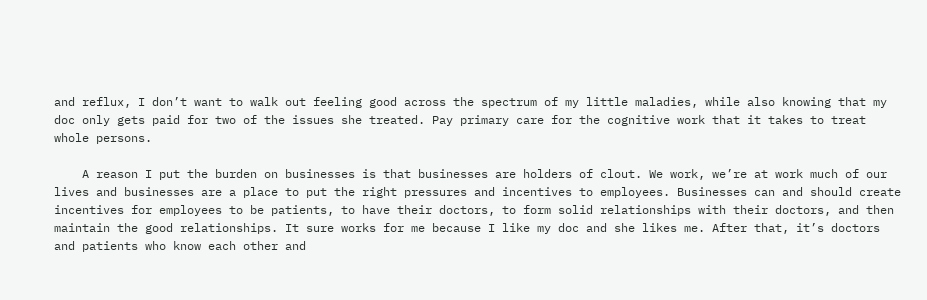and reflux, I don’t want to walk out feeling good across the spectrum of my little maladies, while also knowing that my doc only gets paid for two of the issues she treated. Pay primary care for the cognitive work that it takes to treat whole persons.

    A reason I put the burden on businesses is that businesses are holders of clout. We work, we’re at work much of our lives and businesses are a place to put the right pressures and incentives to employees. Businesses can and should create incentives for employees to be patients, to have their doctors, to form solid relationships with their doctors, and then maintain the good relationships. It sure works for me because I like my doc and she likes me. After that, it’s doctors and patients who know each other and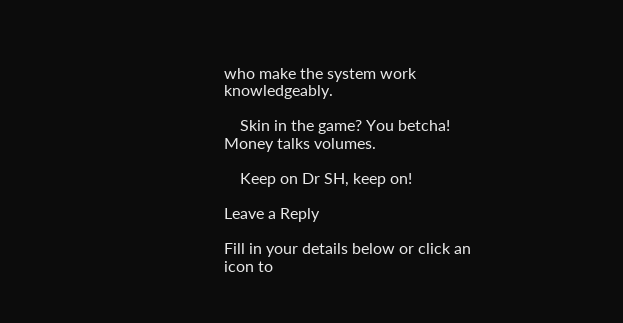who make the system work knowledgeably.

    Skin in the game? You betcha! Money talks volumes.

    Keep on Dr SH, keep on!

Leave a Reply

Fill in your details below or click an icon to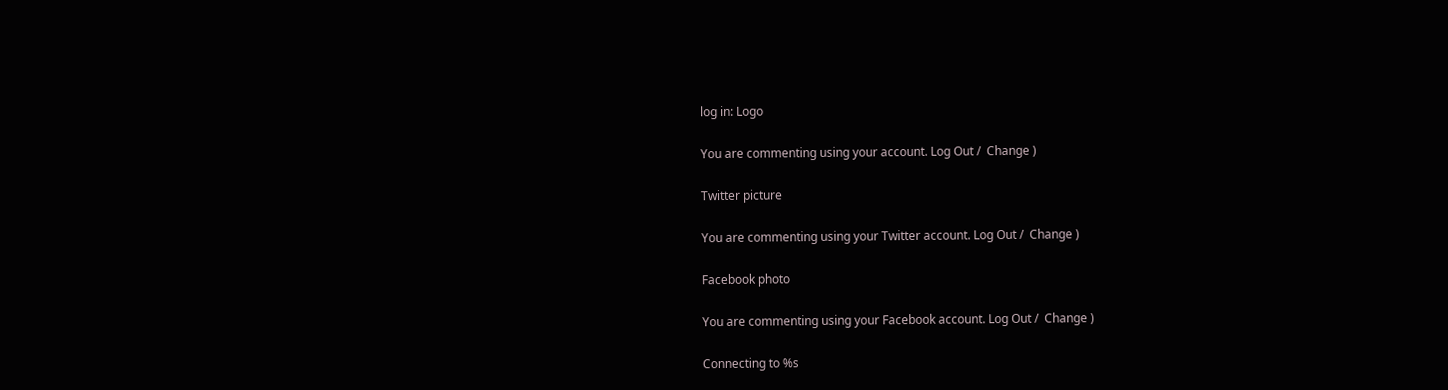log in: Logo

You are commenting using your account. Log Out /  Change )

Twitter picture

You are commenting using your Twitter account. Log Out /  Change )

Facebook photo

You are commenting using your Facebook account. Log Out /  Change )

Connecting to %s